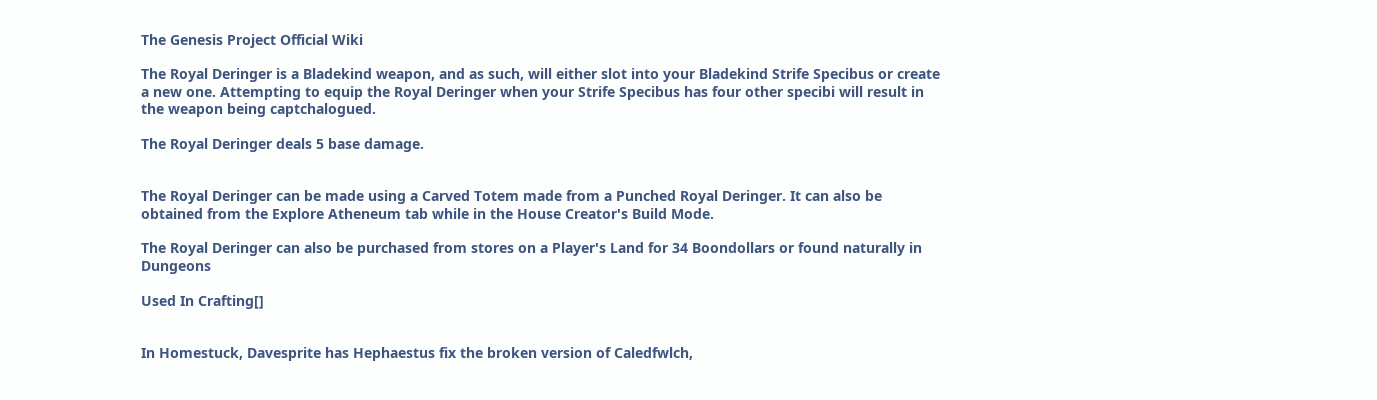The Genesis Project Official Wiki

The Royal Deringer is a Bladekind weapon, and as such, will either slot into your Bladekind Strife Specibus or create a new one. Attempting to equip the Royal Deringer when your Strife Specibus has four other specibi will result in the weapon being captchalogued.

The Royal Deringer deals 5 base damage.


The Royal Deringer can be made using a Carved Totem made from a Punched Royal Deringer. It can also be obtained from the Explore Atheneum tab while in the House Creator's Build Mode.

The Royal Deringer can also be purchased from stores on a Player's Land for 34 Boondollars or found naturally in Dungeons

Used In Crafting[]


In Homestuck, Davesprite has Hephaestus fix the broken version of Caledfwlch,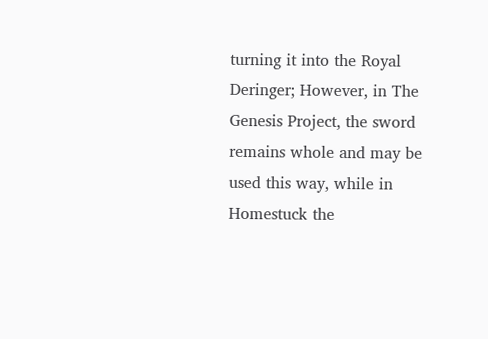turning it into the Royal Deringer; However, in The Genesis Project, the sword remains whole and may be used this way, while in Homestuck the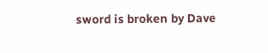sword is broken by Dave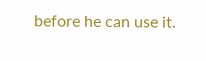before he can use it.